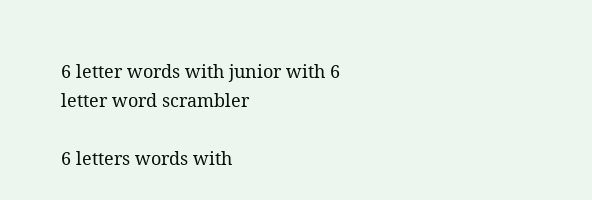6 letter words with junior with 6 letter word scrambler

6 letters words with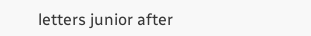letters junior after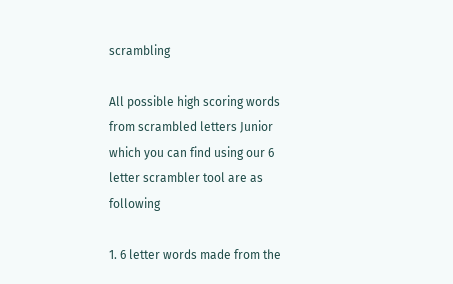scrambling

All possible high scoring words from scrambled letters Junior which you can find using our 6 letter scrambler tool are as following

1. 6 letter words made from the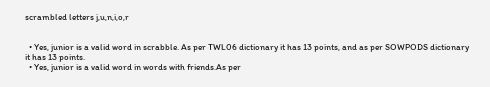scrambled letters j,u,n,i,o,r


  • Yes, junior is a valid word in scrabble. As per TWL06 dictionary it has 13 points, and as per SOWPODS dictionary it has 13 points.
  • Yes, junior is a valid word in words with friends.As per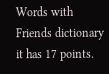Words with Friends dictionary it has 17 points.